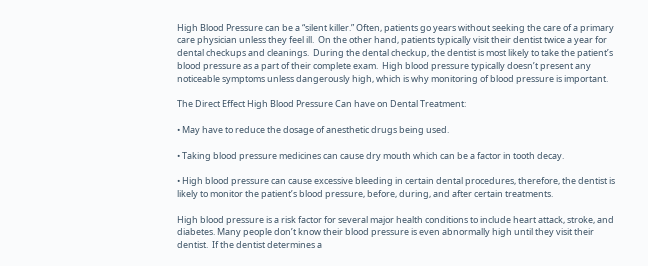High Blood Pressure can be a “silent killer.” Often, patients go years without seeking the care of a primary care physician unless they feel ill.  On the other hand, patients typically visit their dentist twice a year for dental checkups and cleanings.  During the dental checkup, the dentist is most likely to take the patient’s blood pressure as a part of their complete exam.  High blood pressure typically doesn’t present any noticeable symptoms unless dangerously high, which is why monitoring of blood pressure is important.

The Direct Effect High Blood Pressure Can have on Dental Treatment:

• May have to reduce the dosage of anesthetic drugs being used.

• Taking blood pressure medicines can cause dry mouth which can be a factor in tooth decay.

• High blood pressure can cause excessive bleeding in certain dental procedures, therefore, the dentist is likely to monitor the patient’s blood pressure, before, during, and after certain treatments.

High blood pressure is a risk factor for several major health conditions to include heart attack, stroke, and diabetes. Many people don’t know their blood pressure is even abnormally high until they visit their dentist.  If the dentist determines a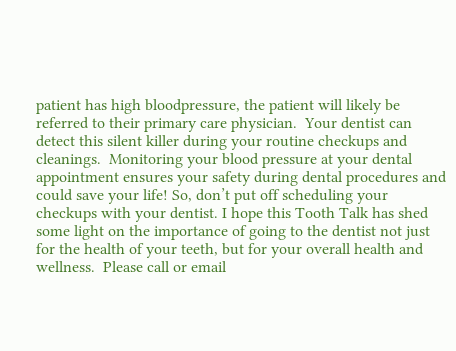patient has high bloodpressure, the patient will likely be referred to their primary care physician.  Your dentist can detect this silent killer during your routine checkups and cleanings.  Monitoring your blood pressure at your dental appointment ensures your safety during dental procedures and could save your life! So, don’t put off scheduling your checkups with your dentist. I hope this Tooth Talk has shed some light on the importance of going to the dentist not just for the health of your teeth, but for your overall health and wellness.  Please call or email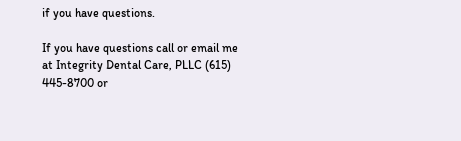if you have questions.

If you have questions call or email me at Integrity Dental Care, PLLC (615) 445-8700 or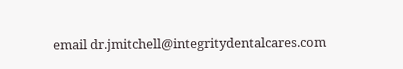email dr.jmitchell@integritydentalcares.com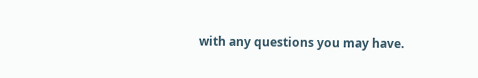with any questions you may have.